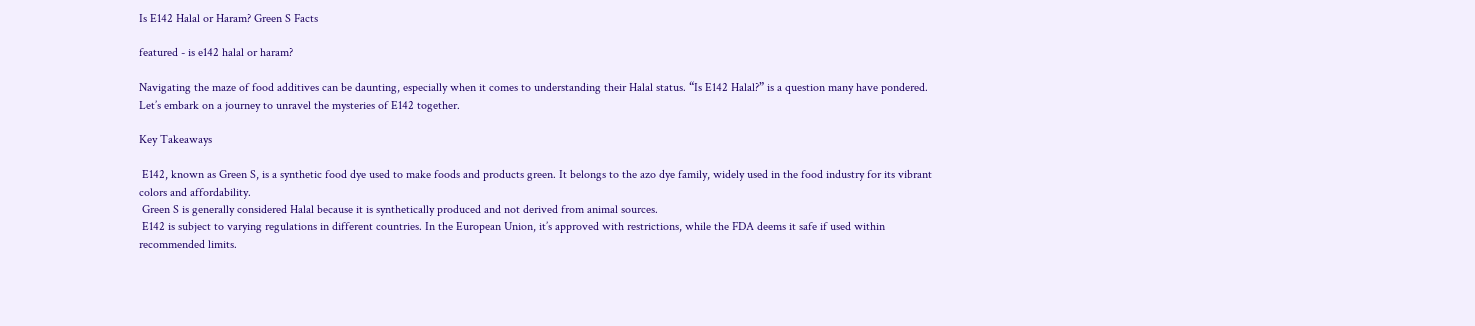Is E142 Halal or Haram? Green S Facts

featured - is e142 halal or haram?

Navigating the maze of food additives can be daunting, especially when it comes to understanding their Halal status. “Is E142 Halal?” is a question many have pondered. Let’s embark on a journey to unravel the mysteries of E142 together.

Key Takeaways

 E142, known as Green S, is a synthetic food dye used to make foods and products green. It belongs to the azo dye family, widely used in the food industry for its vibrant colors and affordability.
 Green S is generally considered Halal because it is synthetically produced and not derived from animal sources.
 E142 is subject to varying regulations in different countries. In the European Union, it’s approved with restrictions, while the FDA deems it safe if used within recommended limits.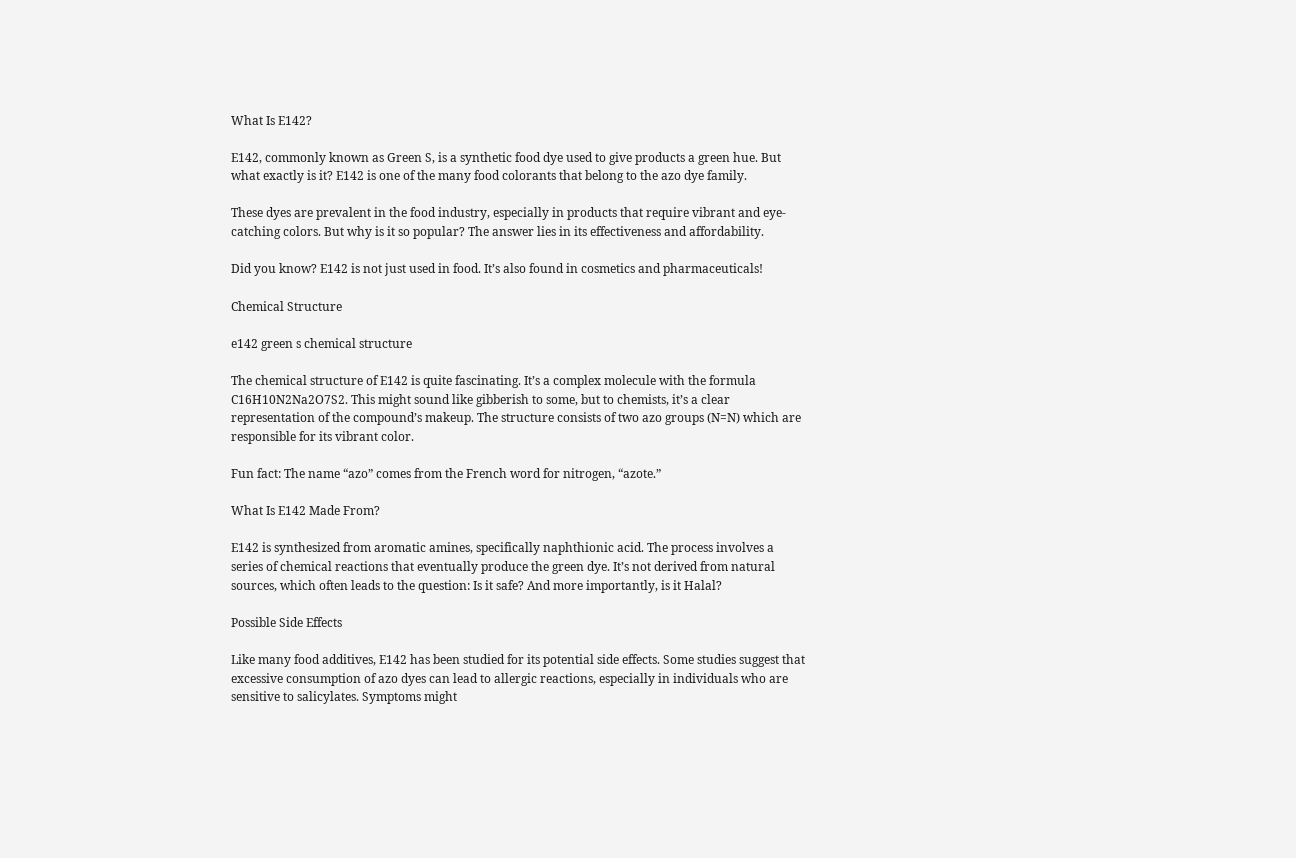What Is E142?

E142, commonly known as Green S, is a synthetic food dye used to give products a green hue. But what exactly is it? E142 is one of the many food colorants that belong to the azo dye family.

These dyes are prevalent in the food industry, especially in products that require vibrant and eye-catching colors. But why is it so popular? The answer lies in its effectiveness and affordability.

Did you know? E142 is not just used in food. It’s also found in cosmetics and pharmaceuticals!

Chemical Structure

e142 green s chemical structure

The chemical structure of E142 is quite fascinating. It’s a complex molecule with the formula C16H10N2Na2O7S2. This might sound like gibberish to some, but to chemists, it’s a clear representation of the compound’s makeup. The structure consists of two azo groups (N=N) which are responsible for its vibrant color.

Fun fact: The name “azo” comes from the French word for nitrogen, “azote.”

What Is E142 Made From?

E142 is synthesized from aromatic amines, specifically naphthionic acid. The process involves a series of chemical reactions that eventually produce the green dye. It’s not derived from natural sources, which often leads to the question: Is it safe? And more importantly, is it Halal?

Possible Side Effects

Like many food additives, E142 has been studied for its potential side effects. Some studies suggest that excessive consumption of azo dyes can lead to allergic reactions, especially in individuals who are sensitive to salicylates. Symptoms might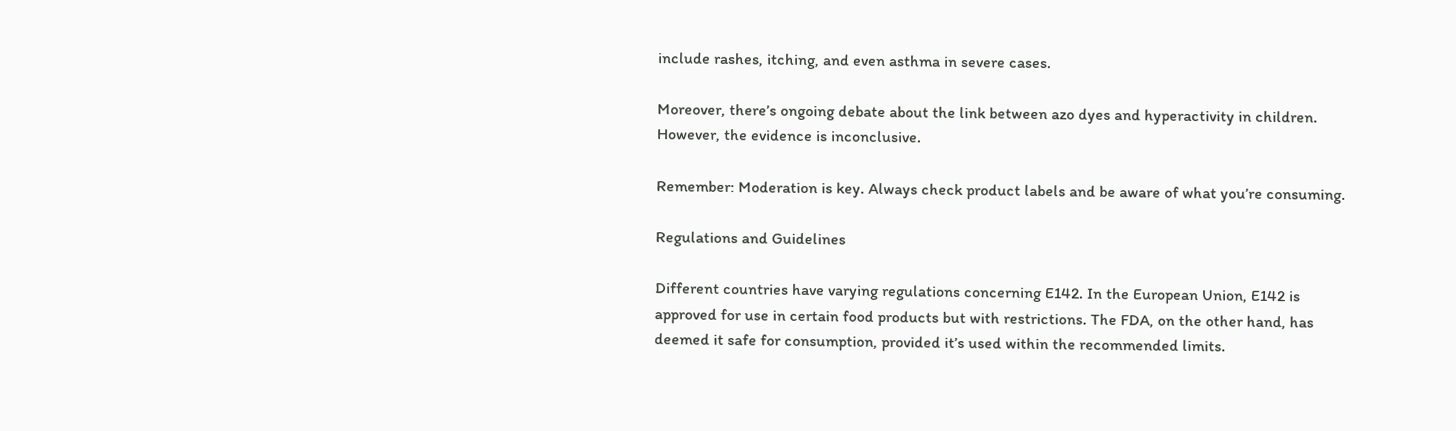include rashes, itching, and even asthma in severe cases.

Moreover, there’s ongoing debate about the link between azo dyes and hyperactivity in children. However, the evidence is inconclusive.

Remember: Moderation is key. Always check product labels and be aware of what you’re consuming.

Regulations and Guidelines

Different countries have varying regulations concerning E142. In the European Union, E142 is approved for use in certain food products but with restrictions. The FDA, on the other hand, has deemed it safe for consumption, provided it’s used within the recommended limits.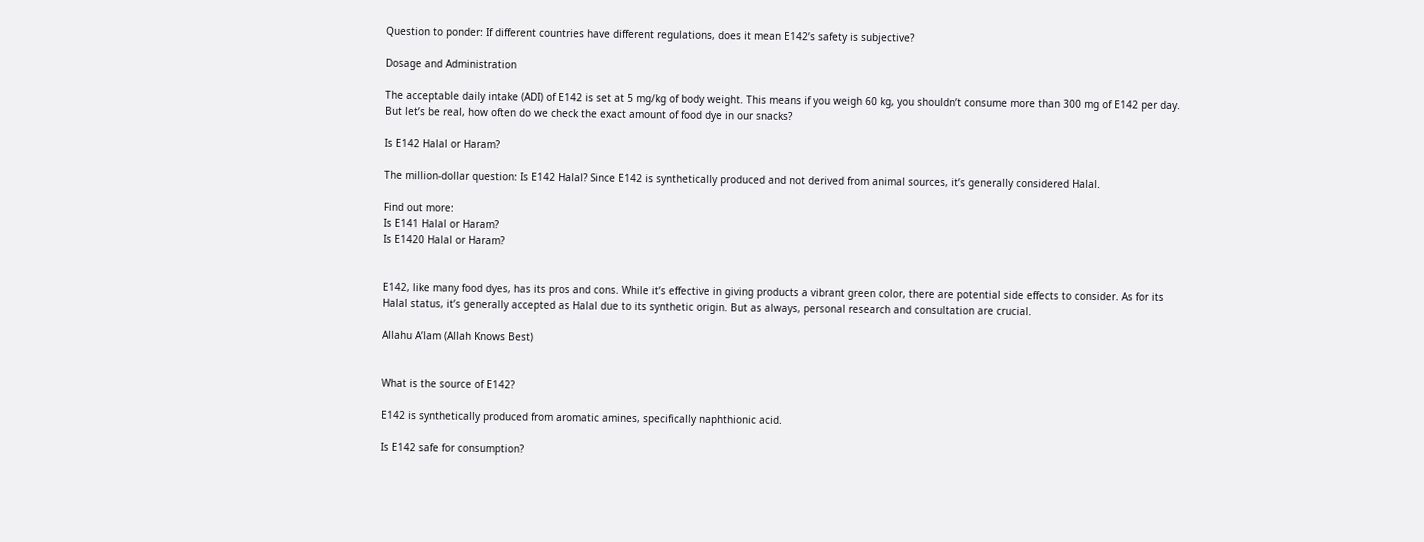Question to ponder: If different countries have different regulations, does it mean E142’s safety is subjective?

Dosage and Administration

The acceptable daily intake (ADI) of E142 is set at 5 mg/kg of body weight. This means if you weigh 60 kg, you shouldn’t consume more than 300 mg of E142 per day. But let’s be real, how often do we check the exact amount of food dye in our snacks?

Is E142 Halal or Haram?

The million-dollar question: Is E142 Halal? Since E142 is synthetically produced and not derived from animal sources, it’s generally considered Halal.

Find out more:
Is E141 Halal or Haram?
Is E1420 Halal or Haram?


E142, like many food dyes, has its pros and cons. While it’s effective in giving products a vibrant green color, there are potential side effects to consider. As for its Halal status, it’s generally accepted as Halal due to its synthetic origin. But as always, personal research and consultation are crucial.

Allahu A’lam (Allah Knows Best)


What is the source of E142?

E142 is synthetically produced from aromatic amines, specifically naphthionic acid.

Is E142 safe for consumption?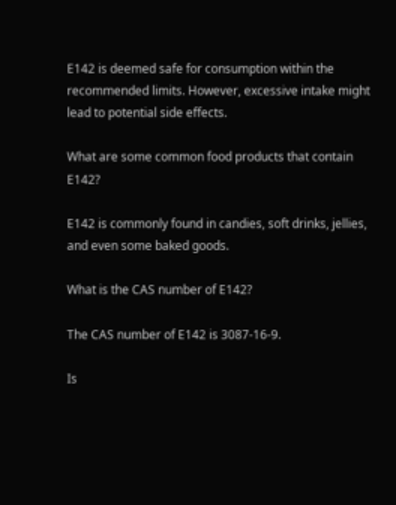E142 is deemed safe for consumption within the recommended limits. However, excessive intake might lead to potential side effects.

What are some common food products that contain E142?

E142 is commonly found in candies, soft drinks, jellies, and even some baked goods.

What is the CAS number of E142?

The CAS number of E142 is 3087-16-9.

Is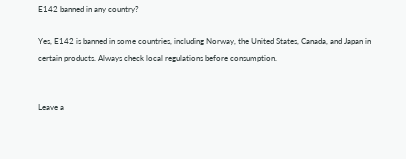E142 banned in any country?

Yes, E142 is banned in some countries, including Norway, the United States, Canada, and Japan in certain products. Always check local regulations before consumption.


Leave a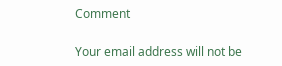Comment

Your email address will not be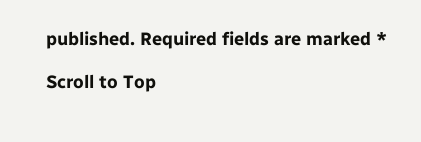published. Required fields are marked *

Scroll to Top